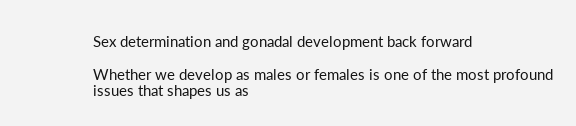Sex determination and gonadal development back forward

Whether we develop as males or females is one of the most profound issues that shapes us as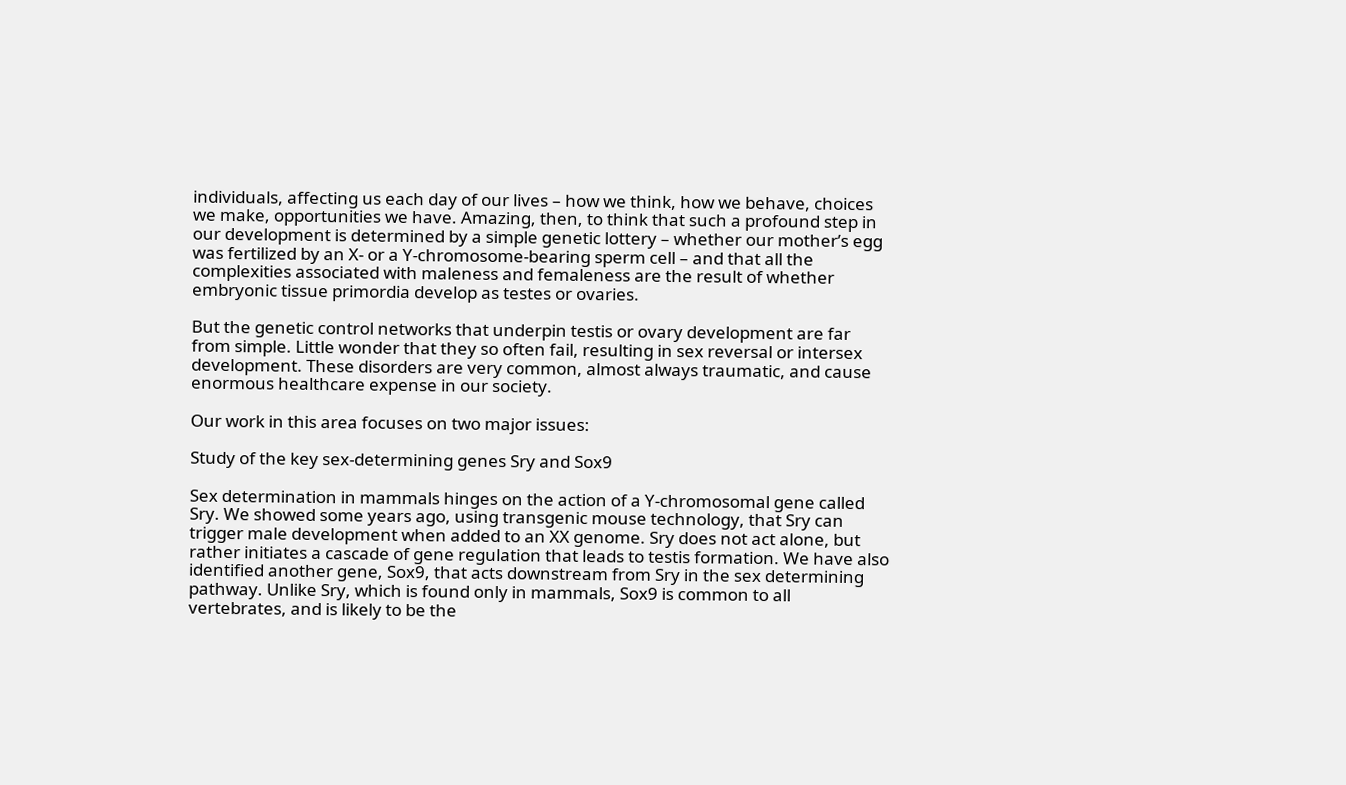individuals, affecting us each day of our lives – how we think, how we behave, choices we make, opportunities we have. Amazing, then, to think that such a profound step in our development is determined by a simple genetic lottery – whether our mother’s egg was fertilized by an X- or a Y-chromosome-bearing sperm cell – and that all the complexities associated with maleness and femaleness are the result of whether embryonic tissue primordia develop as testes or ovaries.

But the genetic control networks that underpin testis or ovary development are far from simple. Little wonder that they so often fail, resulting in sex reversal or intersex development. These disorders are very common, almost always traumatic, and cause enormous healthcare expense in our society.

Our work in this area focuses on two major issues:

Study of the key sex-determining genes Sry and Sox9

Sex determination in mammals hinges on the action of a Y-chromosomal gene called Sry. We showed some years ago, using transgenic mouse technology, that Sry can trigger male development when added to an XX genome. Sry does not act alone, but rather initiates a cascade of gene regulation that leads to testis formation. We have also identified another gene, Sox9, that acts downstream from Sry in the sex determining pathway. Unlike Sry, which is found only in mammals, Sox9 is common to all vertebrates, and is likely to be the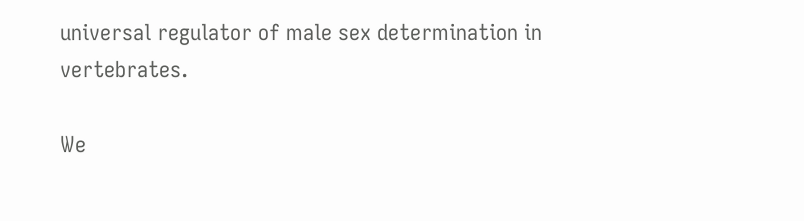universal regulator of male sex determination in vertebrates.

We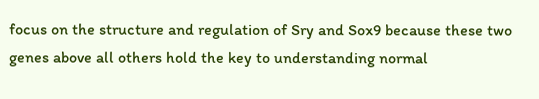focus on the structure and regulation of Sry and Sox9 because these two genes above all others hold the key to understanding normal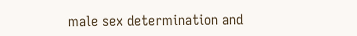male sex determination and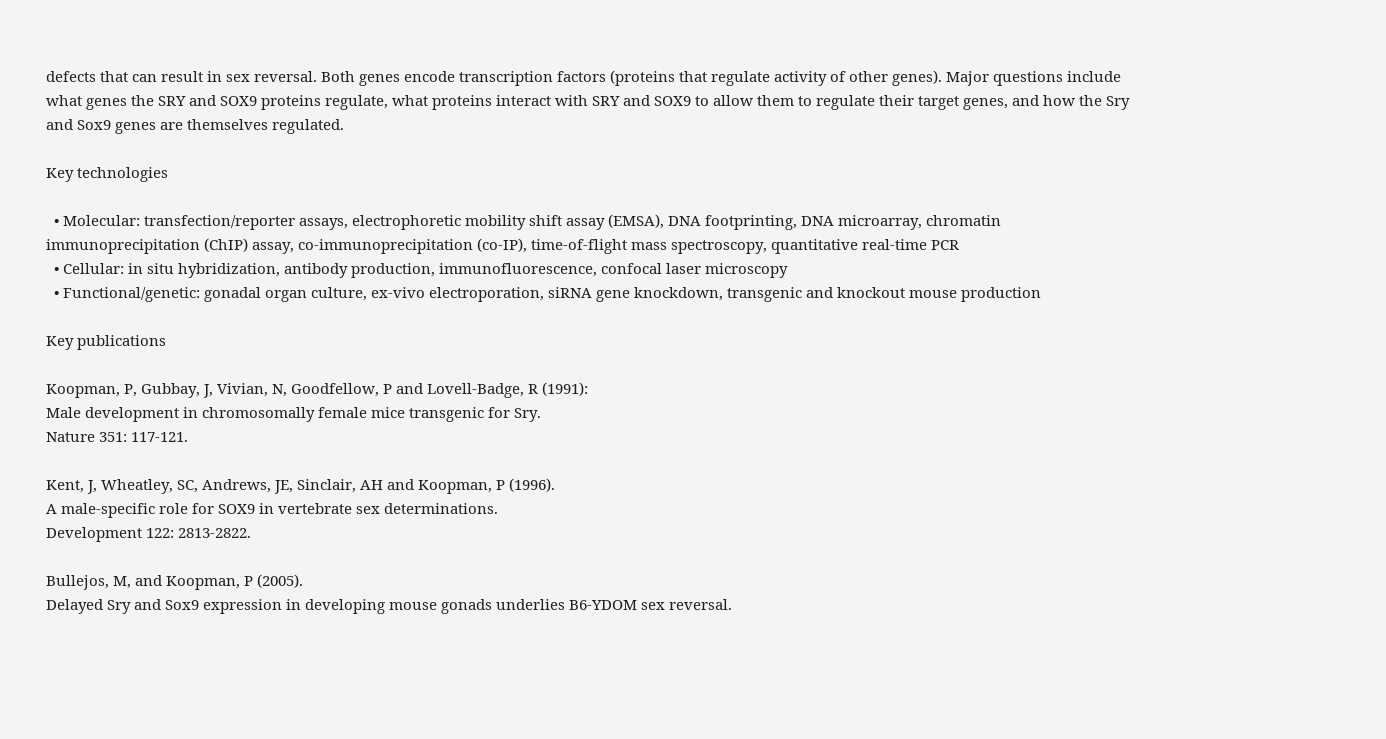defects that can result in sex reversal. Both genes encode transcription factors (proteins that regulate activity of other genes). Major questions include what genes the SRY and SOX9 proteins regulate, what proteins interact with SRY and SOX9 to allow them to regulate their target genes, and how the Sry and Sox9 genes are themselves regulated.

Key technologies

  • Molecular: transfection/reporter assays, electrophoretic mobility shift assay (EMSA), DNA footprinting, DNA microarray, chromatin immunoprecipitation (ChIP) assay, co-immunoprecipitation (co-IP), time-of-flight mass spectroscopy, quantitative real-time PCR
  • Cellular: in situ hybridization, antibody production, immunofluorescence, confocal laser microscopy
  • Functional/genetic: gonadal organ culture, ex-vivo electroporation, siRNA gene knockdown, transgenic and knockout mouse production

Key publications

Koopman, P, Gubbay, J, Vivian, N, Goodfellow, P and Lovell-Badge, R (1991):
Male development in chromosomally female mice transgenic for Sry.
Nature 351: 117-121.

Kent, J, Wheatley, SC, Andrews, JE, Sinclair, AH and Koopman, P (1996).
A male-specific role for SOX9 in vertebrate sex determinations.
Development 122: 2813-2822.

Bullejos, M, and Koopman, P (2005).
Delayed Sry and Sox9 expression in developing mouse gonads underlies B6-YDOM sex reversal.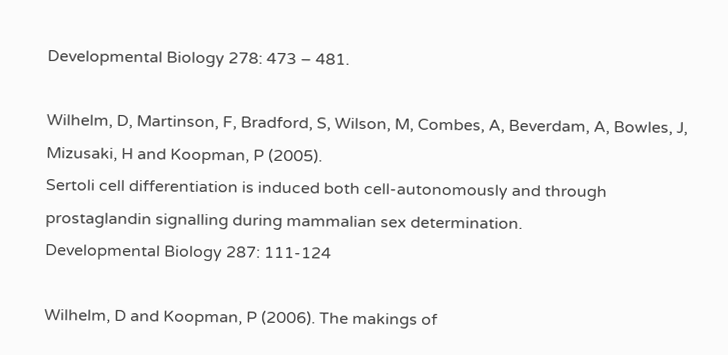Developmental Biology 278: 473 – 481.

Wilhelm, D, Martinson, F, Bradford, S, Wilson, M, Combes, A, Beverdam, A, Bowles, J, Mizusaki, H and Koopman, P (2005).
Sertoli cell differentiation is induced both cell-autonomously and through prostaglandin signalling during mammalian sex determination.
Developmental Biology 287: 111-124

Wilhelm, D and Koopman, P (2006). The makings of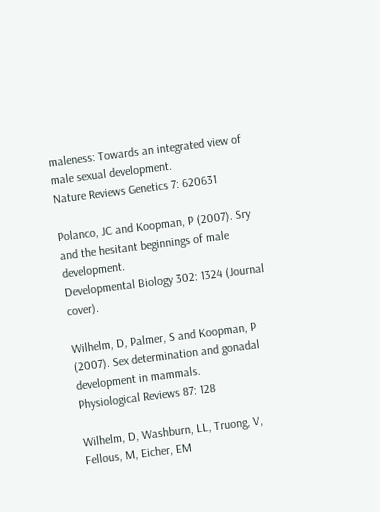maleness: Towards an integrated view of male sexual development.
Nature Reviews Genetics 7: 620631

Polanco, JC and Koopman, P (2007). Sry and the hesitant beginnings of male development.
Developmental Biology 302: 1324 (Journal cover).

Wilhelm, D, Palmer, S and Koopman, P (2007). Sex determination and gonadal development in mammals.
Physiological Reviews 87: 128

Wilhelm, D, Washburn, LL, Truong, V, Fellous, M, Eicher, EM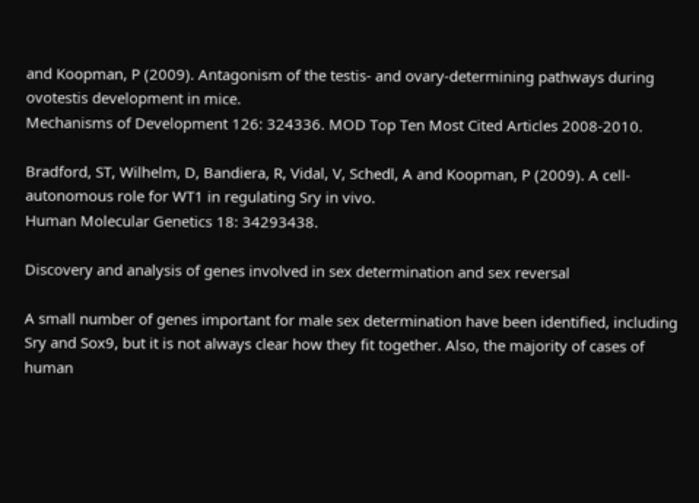and Koopman, P (2009). Antagonism of the testis- and ovary-determining pathways during ovotestis development in mice.
Mechanisms of Development 126: 324336. MOD Top Ten Most Cited Articles 2008-2010.

Bradford, ST, Wilhelm, D, Bandiera, R, Vidal, V, Schedl, A and Koopman, P (2009). A cell-autonomous role for WT1 in regulating Sry in vivo.
Human Molecular Genetics 18: 34293438.

Discovery and analysis of genes involved in sex determination and sex reversal

A small number of genes important for male sex determination have been identified, including Sry and Sox9, but it is not always clear how they fit together. Also, the majority of cases of human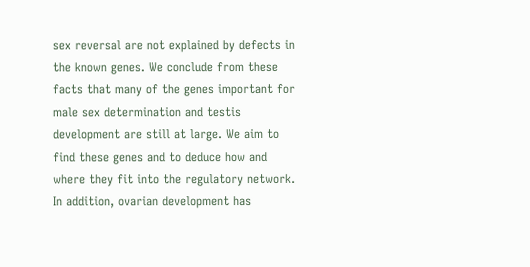sex reversal are not explained by defects in the known genes. We conclude from these facts that many of the genes important for male sex determination and testis development are still at large. We aim to find these genes and to deduce how and where they fit into the regulatory network. In addition, ovarian development has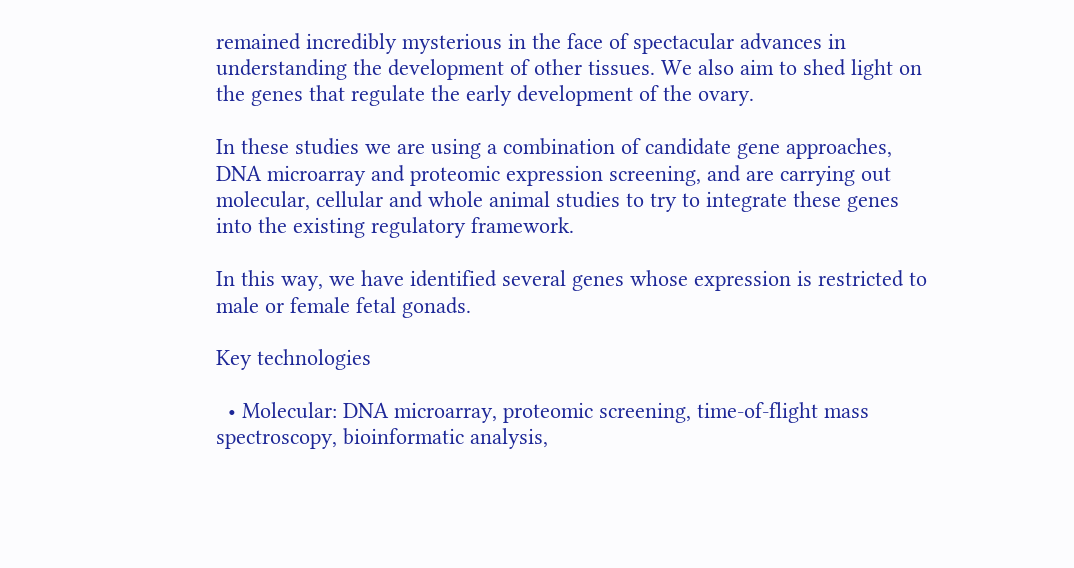remained incredibly mysterious in the face of spectacular advances in understanding the development of other tissues. We also aim to shed light on the genes that regulate the early development of the ovary.

In these studies we are using a combination of candidate gene approaches, DNA microarray and proteomic expression screening, and are carrying out molecular, cellular and whole animal studies to try to integrate these genes into the existing regulatory framework.

In this way, we have identified several genes whose expression is restricted to male or female fetal gonads.

Key technologies

  • Molecular: DNA microarray, proteomic screening, time-of-flight mass spectroscopy, bioinformatic analysis,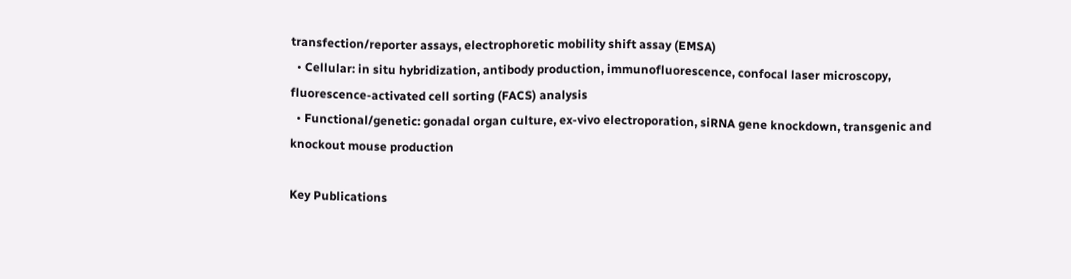transfection/reporter assays, electrophoretic mobility shift assay (EMSA)
  • Cellular: in situ hybridization, antibody production, immunofluorescence, confocal laser microscopy, fluorescence-activated cell sorting (FACS) analysis
  • Functional/genetic: gonadal organ culture, ex-vivo electroporation, siRNA gene knockdown, transgenic and knockout mouse production

Key Publications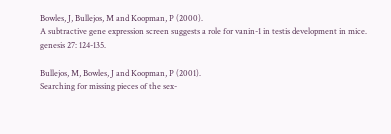Bowles, J, Bullejos, M and Koopman, P (2000).
A subtractive gene expression screen suggests a role for vanin-1 in testis development in mice.
genesis 27: 124-135.

Bullejos, M, Bowles, J and Koopman, P (2001).
Searching for missing pieces of the sex-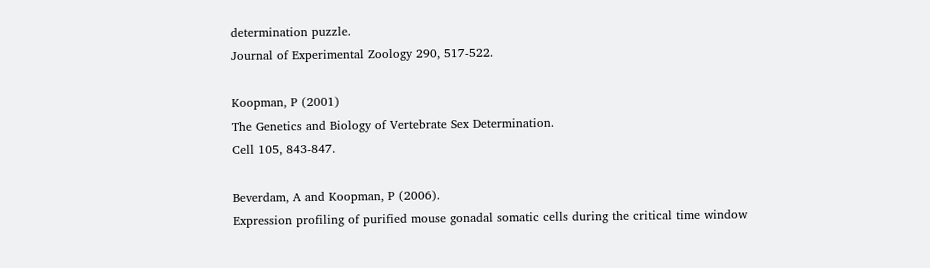determination puzzle.
Journal of Experimental Zoology 290, 517-522.

Koopman, P (2001)
The Genetics and Biology of Vertebrate Sex Determination.
Cell 105, 843-847.

Beverdam, A and Koopman, P (2006).
Expression profiling of purified mouse gonadal somatic cells during the critical time window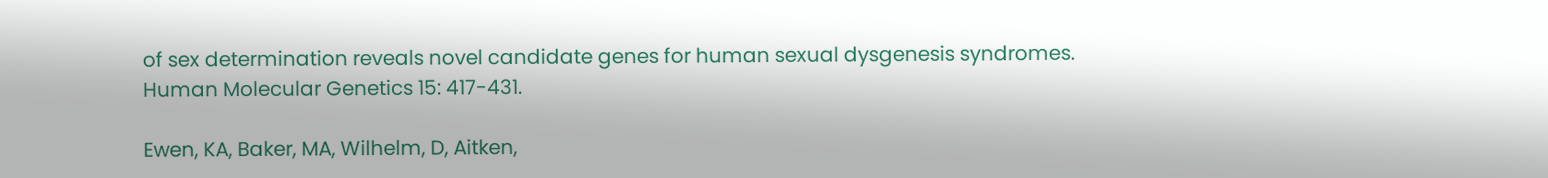of sex determination reveals novel candidate genes for human sexual dysgenesis syndromes.
Human Molecular Genetics 15: 417-431.

Ewen, KA, Baker, MA, Wilhelm, D, Aitken,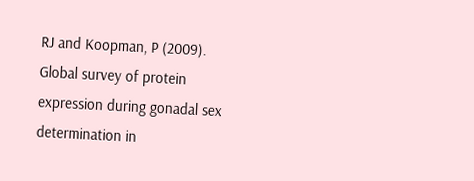RJ and Koopman, P (2009). Global survey of protein expression during gonadal sex determination in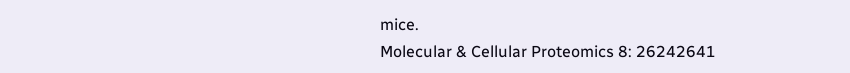mice.
Molecular & Cellular Proteomics 8: 26242641